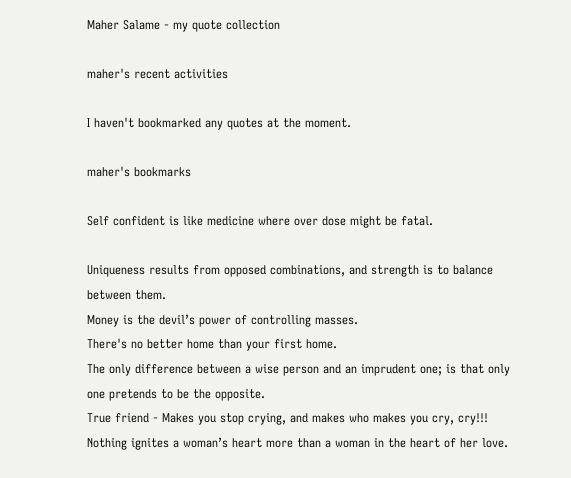Maher Salame - my quote collection

maher's recent activities

I haven't bookmarked any quotes at the moment.

maher's bookmarks

Self confident is like medicine where over dose might be fatal.

Uniqueness results from opposed combinations, and strength is to balance between them.
Money is the devil’s power of controlling masses.
There's no better home than your first home.
The only difference between a wise person and an imprudent one; is that only one pretends to be the opposite.
True friend - Makes you stop crying, and makes who makes you cry, cry!!!
Nothing ignites a woman’s heart more than a woman in the heart of her love.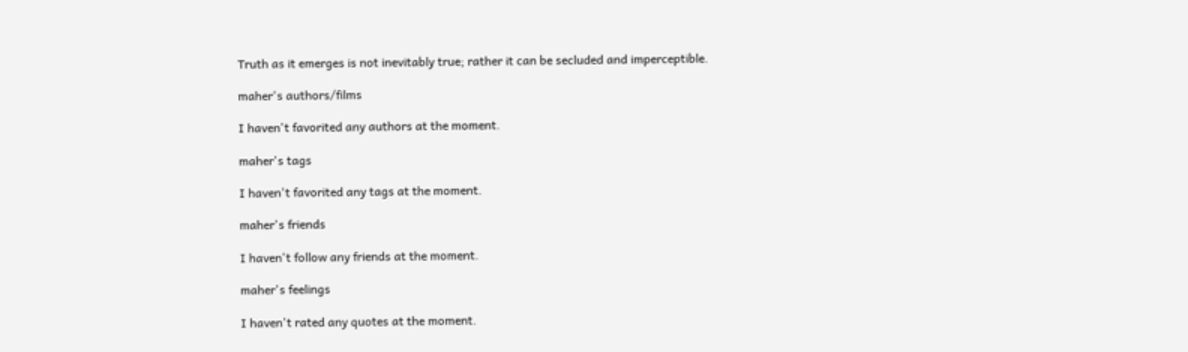Truth as it emerges is not inevitably true; rather it can be secluded and imperceptible.

maher's authors/films

I haven't favorited any authors at the moment.

maher's tags

I haven't favorited any tags at the moment.

maher's friends

I haven't follow any friends at the moment.

maher's feelings

I haven't rated any quotes at the moment.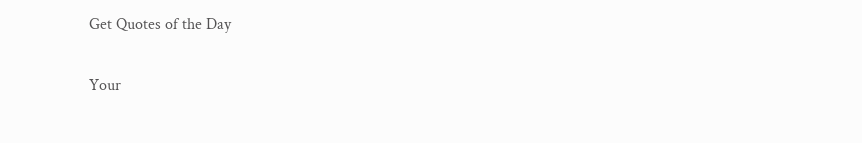Get Quotes of the Day

Your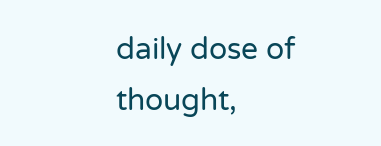daily dose of thought,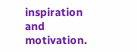inspiration and motivation.